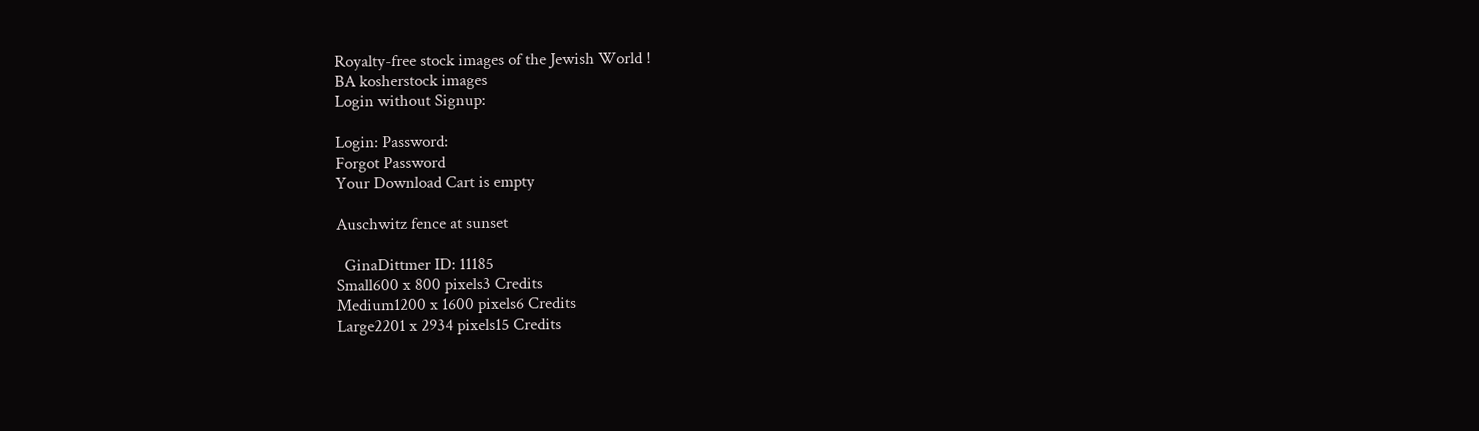Royalty-free stock images of the Jewish World !
BA kosherstock images
Login without Signup:

Login: Password:
Forgot Password
Your Download Cart is empty

Auschwitz fence at sunset

  GinaDittmer ID: 11185
Small600 x 800 pixels3 Credits
Medium1200 x 1600 pixels6 Credits
Large2201 x 2934 pixels15 Credits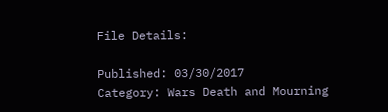File Details:

Published: 03/30/2017
Category: Wars Death and Mourning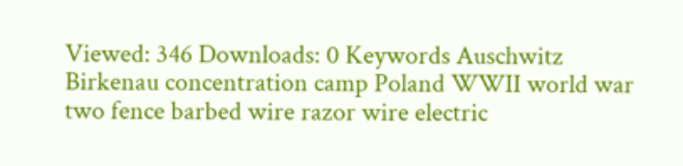Viewed: 346 Downloads: 0 Keywords Auschwitz Birkenau concentration camp Poland WWII world war two fence barbed wire razor wire electric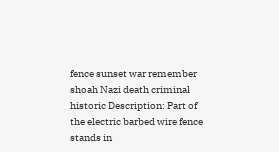fence sunset war remember shoah Nazi death criminal historic Description: Part of the electric barbed wire fence stands in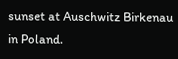sunset at Auschwitz Birkenau in Poland.